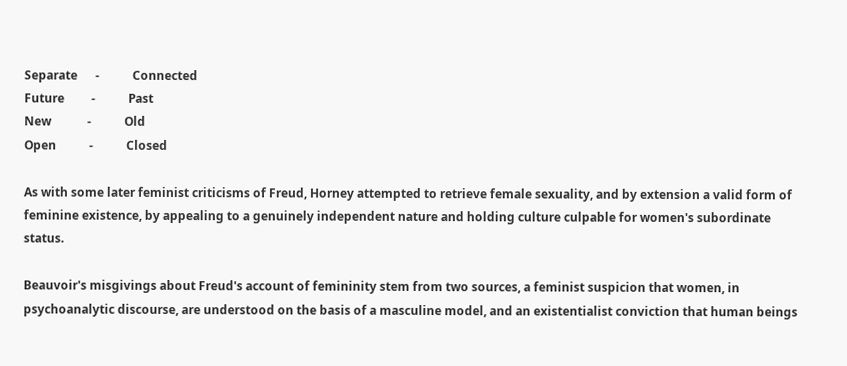Separate      -           Connected
Future         -           Past
New            -           Old
Open           -           Closed

As with some later feminist criticisms of Freud, Horney attempted to retrieve female sexuality, and by extension a valid form of feminine existence, by appealing to a genuinely independent nature and holding culture culpable for women's subordinate status.

Beauvoir's misgivings about Freud's account of femininity stem from two sources, a feminist suspicion that women, in psychoanalytic discourse, are understood on the basis of a masculine model, and an existentialist conviction that human beings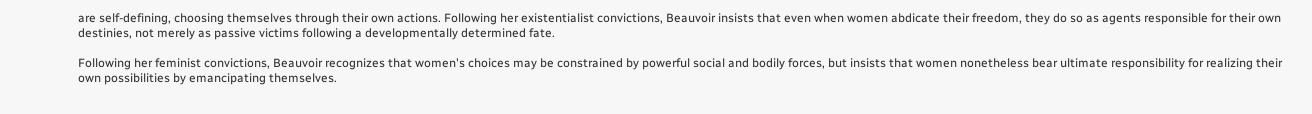are self-defining, choosing themselves through their own actions. Following her existentialist convictions, Beauvoir insists that even when women abdicate their freedom, they do so as agents responsible for their own destinies, not merely as passive victims following a developmentally determined fate.

Following her feminist convictions, Beauvoir recognizes that women's choices may be constrained by powerful social and bodily forces, but insists that women nonetheless bear ultimate responsibility for realizing their own possibilities by emancipating themselves.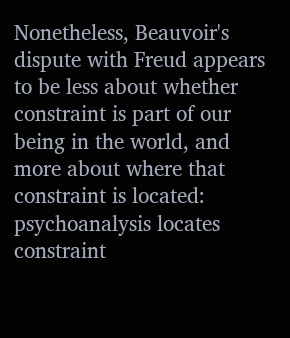Nonetheless, Beauvoir's dispute with Freud appears to be less about whether constraint is part of our being in the world, and more about where that constraint is located: psychoanalysis locates constraint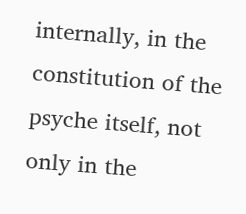internally, in the constitution of the psyche itself, not only in the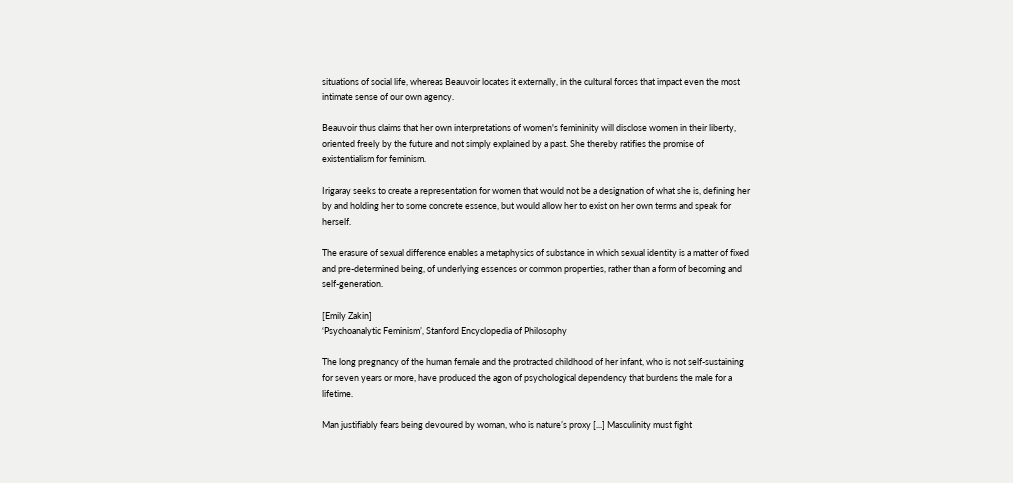situations of social life, whereas Beauvoir locates it externally, in the cultural forces that impact even the most intimate sense of our own agency.

Beauvoir thus claims that her own interpretations of women's femininity will disclose women in their liberty, oriented freely by the future and not simply explained by a past. She thereby ratifies the promise of existentialism for feminism.

Irigaray seeks to create a representation for women that would not be a designation of what she is, defining her by and holding her to some concrete essence, but would allow her to exist on her own terms and speak for herself.

The erasure of sexual difference enables a metaphysics of substance in which sexual identity is a matter of fixed and pre-determined being, of underlying essences or common properties, rather than a form of becoming and self-generation.

[Emily Zakin]
‘Psychoanalytic Feminism’, Stanford Encyclopedia of Philosophy

The long pregnancy of the human female and the protracted childhood of her infant, who is not self-sustaining for seven years or more, have produced the agon of psychological dependency that burdens the male for a lifetime.

Man justifiably fears being devoured by woman, who is nature’s proxy [...] Masculinity must fight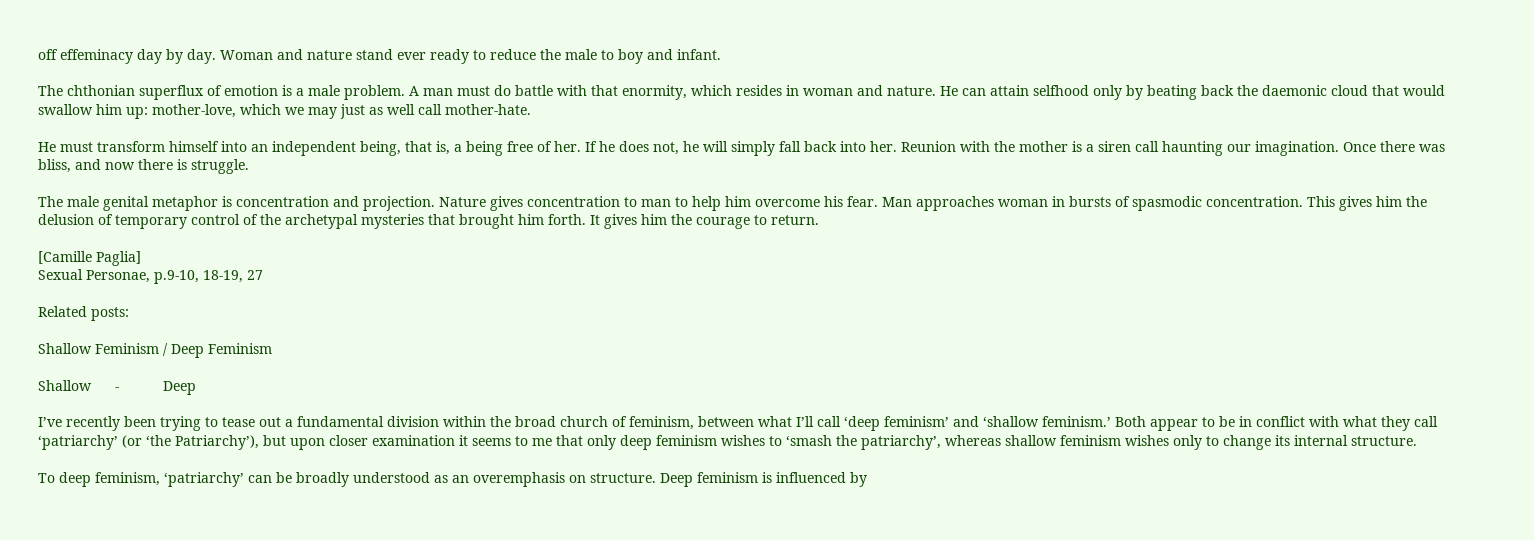off effeminacy day by day. Woman and nature stand ever ready to reduce the male to boy and infant.

The chthonian superflux of emotion is a male problem. A man must do battle with that enormity, which resides in woman and nature. He can attain selfhood only by beating back the daemonic cloud that would swallow him up: mother-love, which we may just as well call mother-hate.

He must transform himself into an independent being, that is, a being free of her. If he does not, he will simply fall back into her. Reunion with the mother is a siren call haunting our imagination. Once there was bliss, and now there is struggle.

The male genital metaphor is concentration and projection. Nature gives concentration to man to help him overcome his fear. Man approaches woman in bursts of spasmodic concentration. This gives him the delusion of temporary control of the archetypal mysteries that brought him forth. It gives him the courage to return.

[Camille Paglia]
Sexual Personae, p.9-10, 18-19, 27

Related posts:

Shallow Feminism / Deep Feminism

Shallow      -           Deep

I’ve recently been trying to tease out a fundamental division within the broad church of feminism, between what I’ll call ‘deep feminism’ and ‘shallow feminism.’ Both appear to be in conflict with what they call ‘patriarchy’ (or ‘the Patriarchy’), but upon closer examination it seems to me that only deep feminism wishes to ‘smash the patriarchy’, whereas shallow feminism wishes only to change its internal structure.

To deep feminism, ‘patriarchy’ can be broadly understood as an overemphasis on structure. Deep feminism is influenced by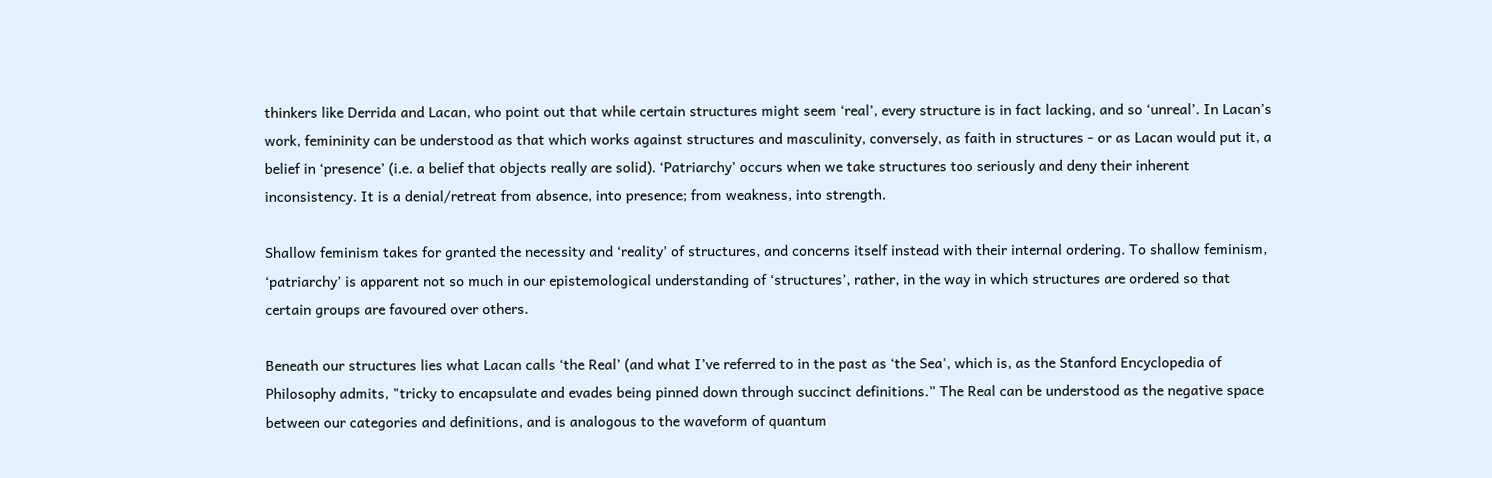thinkers like Derrida and Lacan, who point out that while certain structures might seem ‘real’, every structure is in fact lacking, and so ‘unreal’. In Lacan’s work, femininity can be understood as that which works against structures and masculinity, conversely, as faith in structures - or as Lacan would put it, a belief in ‘presence’ (i.e. a belief that objects really are solid). ‘Patriarchy’ occurs when we take structures too seriously and deny their inherent inconsistency. It is a denial/retreat from absence, into presence; from weakness, into strength.

Shallow feminism takes for granted the necessity and ‘reality’ of structures, and concerns itself instead with their internal ordering. To shallow feminism, ‘patriarchy’ is apparent not so much in our epistemological understanding of ‘structures’, rather, in the way in which structures are ordered so that certain groups are favoured over others.

Beneath our structures lies what Lacan calls ‘the Real’ (and what I’ve referred to in the past as ‘the Sea', which is, as the Stanford Encyclopedia of Philosophy admits, "tricky to encapsulate and evades being pinned down through succinct definitions.” The Real can be understood as the negative space between our categories and definitions, and is analogous to the waveform of quantum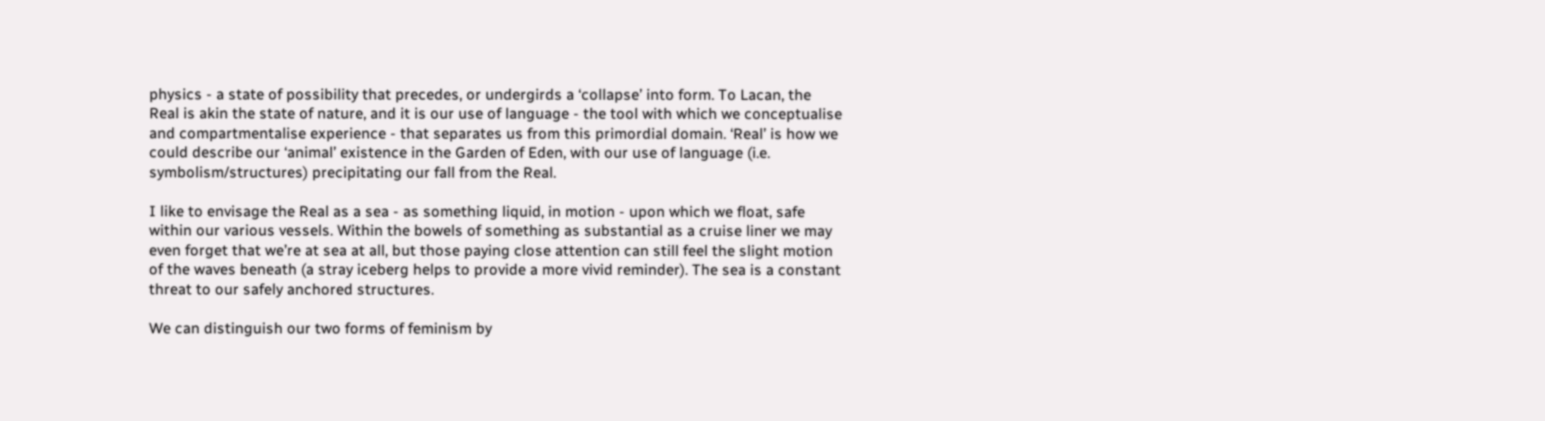physics - a state of possibility that precedes, or undergirds a ‘collapse’ into form. To Lacan, the Real is akin the state of nature, and it is our use of language - the tool with which we conceptualise and compartmentalise experience - that separates us from this primordial domain. ‘Real’ is how we could describe our ‘animal’ existence in the Garden of Eden, with our use of language (i.e. symbolism/structures) precipitating our fall from the Real.

I like to envisage the Real as a sea - as something liquid, in motion - upon which we float, safe within our various vessels. Within the bowels of something as substantial as a cruise liner we may even forget that we’re at sea at all, but those paying close attention can still feel the slight motion of the waves beneath (a stray iceberg helps to provide a more vivid reminder). The sea is a constant threat to our safely anchored structures.

We can distinguish our two forms of feminism by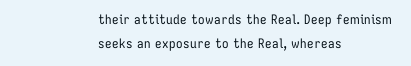their attitude towards the Real. Deep feminism seeks an exposure to the Real, whereas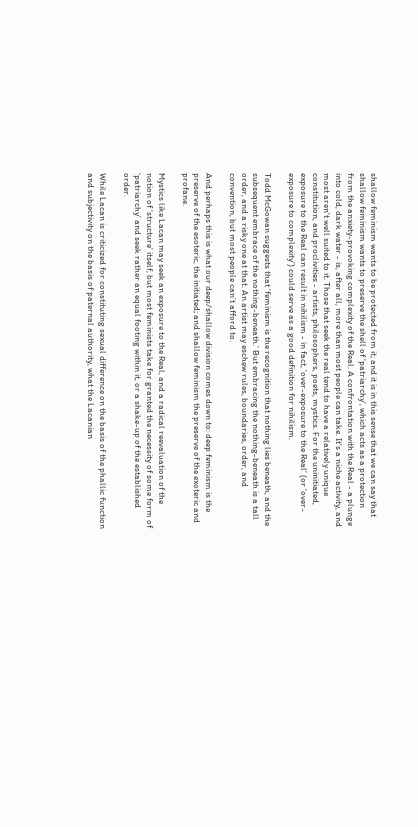shallow feminism wants to be protected from it; and it is in this sense that we can say that shallow feminism wants to preserve the shell of ‘patriarchy’, which acts as a protection from the anxiety-provoking complexity of the Real. A confrontation with the Real - a plunge into cold, dark water - is, after all, more than most people can take. It’s a niche activity, and most aren't well suited to it. Those that seek the real tend to have a relatively unique constitution, and proclivities - artists, philosophers, poets, mystics. For the uninitiated, exposure to the Real can result in nihilism - in fact, ‘over-exposure to the Real’ (or ‘over-exposure to complexity’) could serve as a good definition for nihilism.

Todd McGowan suggests that ‘feminism is the recognition that nothing lies beneath, and the subsequent embrace of the nothing-beneath.’ But embracing the nothing-beneath is a tall order, and a risky one at that. An artist may eschew rules, boundaries, order, and convention, but most people can’t afford to.

And perhaps this is what our deep/shallow division comes down to: deep feminism is the preserve of the esoteric, the initiated; and shallow feminism the preserve of the exoteric and profane.

Mystics like Lacan may seek an exposure to the Real, and a radical reevaluation of the notion of ‘structure’ itself, but most feminists take for granted the necessity of some form of ‘patriarchy’ and seek rather an equal footing within it, or a shake-up of the established order.

While Lacan is criticized for constituting sexual difference on the basis of the phallic function and subjectivity on the basis of paternal authority, what the Lacanian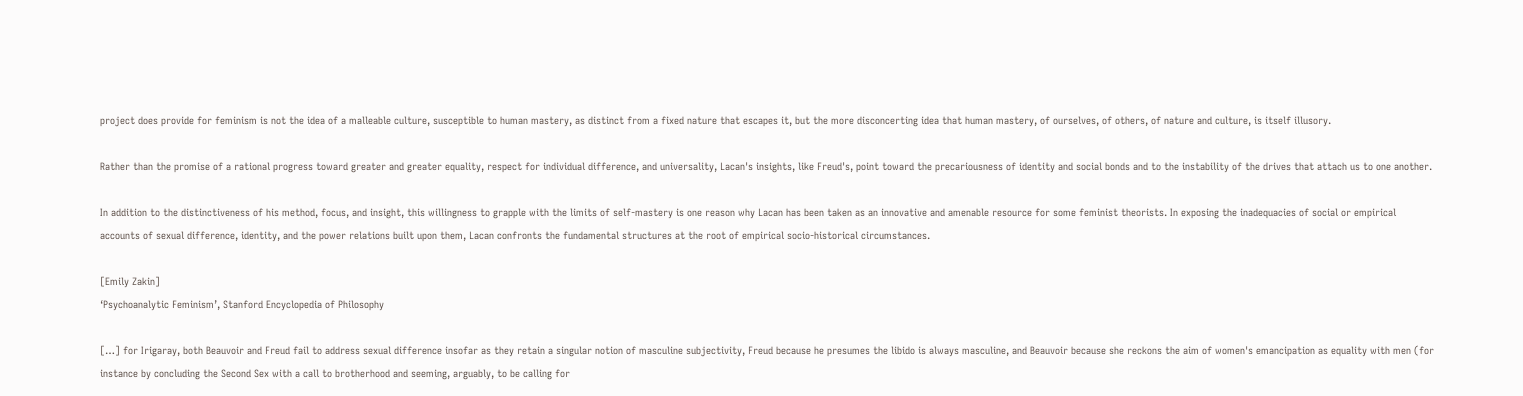project does provide for feminism is not the idea of a malleable culture, susceptible to human mastery, as distinct from a fixed nature that escapes it, but the more disconcerting idea that human mastery, of ourselves, of others, of nature and culture, is itself illusory.

Rather than the promise of a rational progress toward greater and greater equality, respect for individual difference, and universality, Lacan's insights, like Freud's, point toward the precariousness of identity and social bonds and to the instability of the drives that attach us to one another.

In addition to the distinctiveness of his method, focus, and insight, this willingness to grapple with the limits of self-mastery is one reason why Lacan has been taken as an innovative and amenable resource for some feminist theorists. In exposing the inadequacies of social or empirical accounts of sexual difference, identity, and the power relations built upon them, Lacan confronts the fundamental structures at the root of empirical socio-historical circumstances.

[Emily Zakin]
‘Psychoanalytic Feminism’, Stanford Encyclopedia of Philosophy

[…] for Irigaray, both Beauvoir and Freud fail to address sexual difference insofar as they retain a singular notion of masculine subjectivity, Freud because he presumes the libido is always masculine, and Beauvoir because she reckons the aim of women's emancipation as equality with men (for instance by concluding the Second Sex with a call to brotherhood and seeming, arguably, to be calling for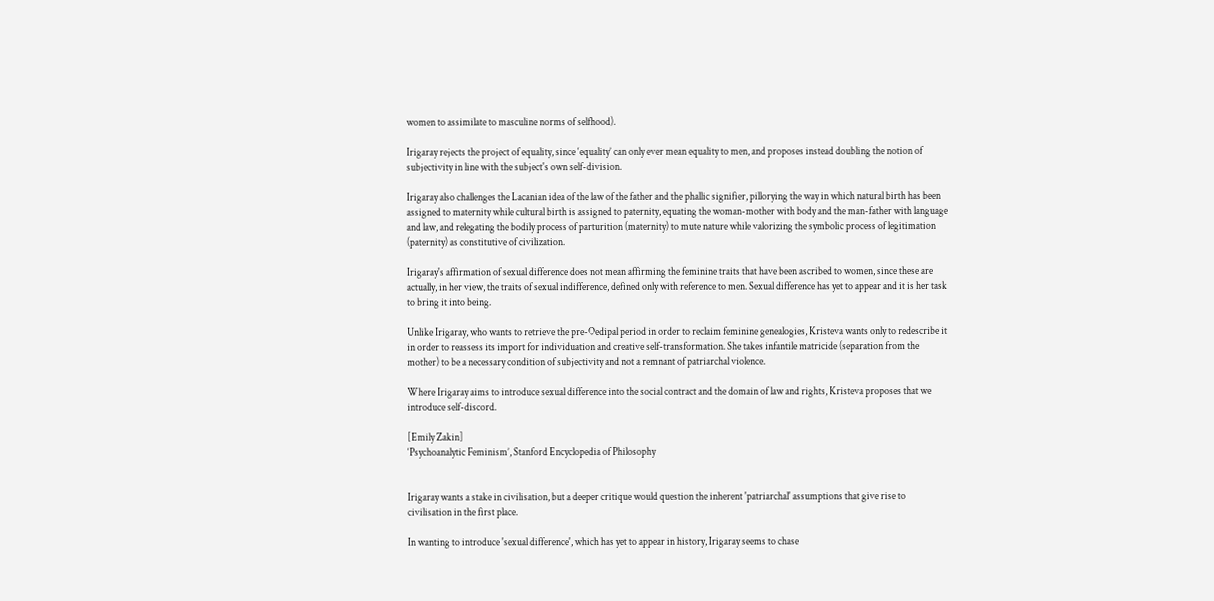women to assimilate to masculine norms of selfhood).

Irigaray rejects the project of equality, since ‘equality’ can only ever mean equality to men, and proposes instead doubling the notion of subjectivity in line with the subject's own self-division.

Irigaray also challenges the Lacanian idea of the law of the father and the phallic signifier, pillorying the way in which natural birth has been assigned to maternity while cultural birth is assigned to paternity, equating the woman-mother with body and the man-father with language and law, and relegating the bodily process of parturition (maternity) to mute nature while valorizing the symbolic process of legitimation (paternity) as constitutive of civilization.

Irigaray's affirmation of sexual difference does not mean affirming the feminine traits that have been ascribed to women, since these are actually, in her view, the traits of sexual indifference, defined only with reference to men. Sexual difference has yet to appear and it is her task to bring it into being.

Unlike Irigaray, who wants to retrieve the pre-Oedipal period in order to reclaim feminine genealogies, Kristeva wants only to redescribe it in order to reassess its import for individuation and creative self-transformation. She takes infantile matricide (separation from the mother) to be a necessary condition of subjectivity and not a remnant of patriarchal violence.

Where Irigaray aims to introduce sexual difference into the social contract and the domain of law and rights, Kristeva proposes that we introduce self-discord.

[Emily Zakin]
‘Psychoanalytic Feminism’, Stanford Encyclopedia of Philosophy


Irigaray wants a stake in civilisation, but a deeper critique would question the inherent 'patriarchal' assumptions that give rise to civilisation in the first place.

In wanting to introduce 'sexual difference', which has yet to appear in history, Irigaray seems to chase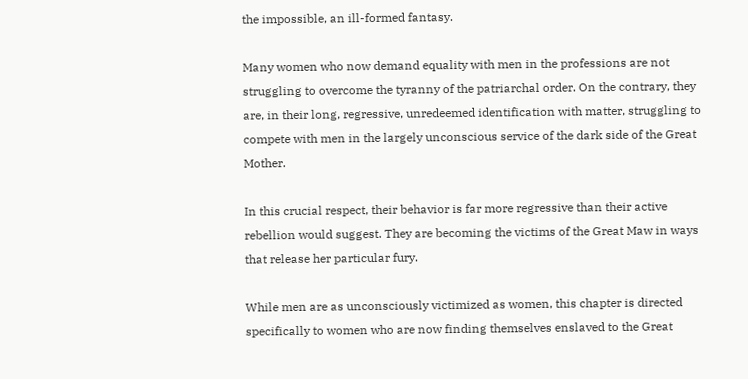the impossible, an ill-formed fantasy.

Many women who now demand equality with men in the professions are not struggling to overcome the tyranny of the patriarchal order. On the contrary, they are, in their long, regressive, unredeemed identification with matter, struggling to compete with men in the largely unconscious service of the dark side of the Great Mother.

In this crucial respect, their behavior is far more regressive than their active rebellion would suggest. They are becoming the victims of the Great Maw in ways that release her particular fury.

While men are as unconsciously victimized as women, this chapter is directed specifically to women who are now finding themselves enslaved to the Great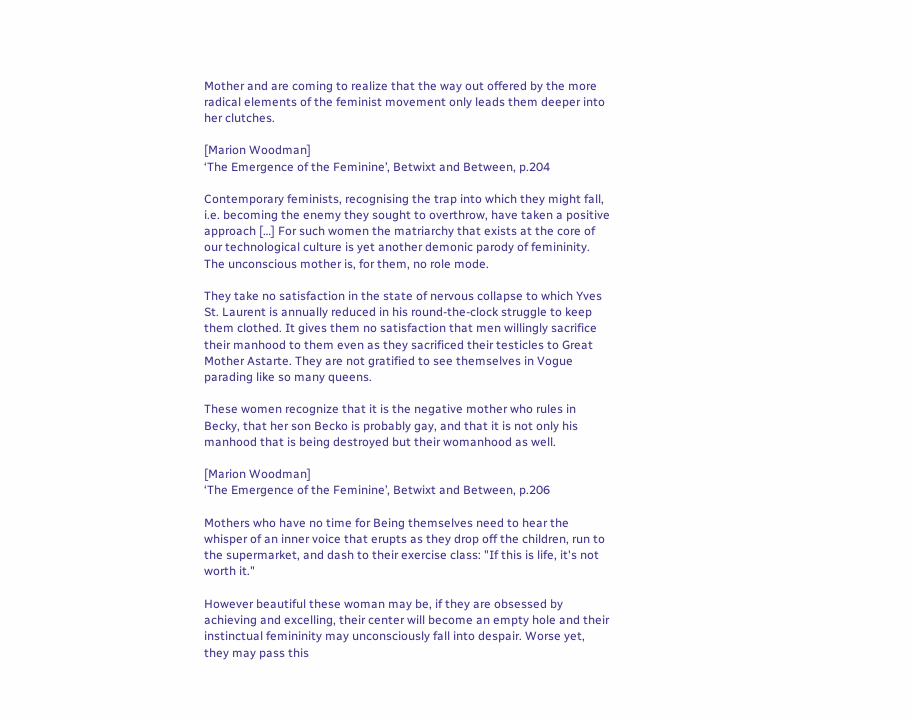Mother and are coming to realize that the way out offered by the more radical elements of the feminist movement only leads them deeper into her clutches.

[Marion Woodman]
‘The Emergence of the Feminine’, Betwixt and Between, p.204

Contemporary feminists, recognising the trap into which they might fall, i.e. becoming the enemy they sought to overthrow, have taken a positive approach […] For such women the matriarchy that exists at the core of our technological culture is yet another demonic parody of femininity. The unconscious mother is, for them, no role mode.

They take no satisfaction in the state of nervous collapse to which Yves St. Laurent is annually reduced in his round-the-clock struggle to keep them clothed. It gives them no satisfaction that men willingly sacrifice their manhood to them even as they sacrificed their testicles to Great Mother Astarte. They are not gratified to see themselves in Vogue parading like so many queens.

These women recognize that it is the negative mother who rules in Becky, that her son Becko is probably gay, and that it is not only his manhood that is being destroyed but their womanhood as well.

[Marion Woodman]
‘The Emergence of the Feminine’, Betwixt and Between, p.206

Mothers who have no time for Being themselves need to hear the whisper of an inner voice that erupts as they drop off the children, run to the supermarket, and dash to their exercise class: "If this is life, it's not worth it."

However beautiful these woman may be, if they are obsessed by achieving and excelling, their center will become an empty hole and their instinctual femininity may unconsciously fall into despair. Worse yet, they may pass this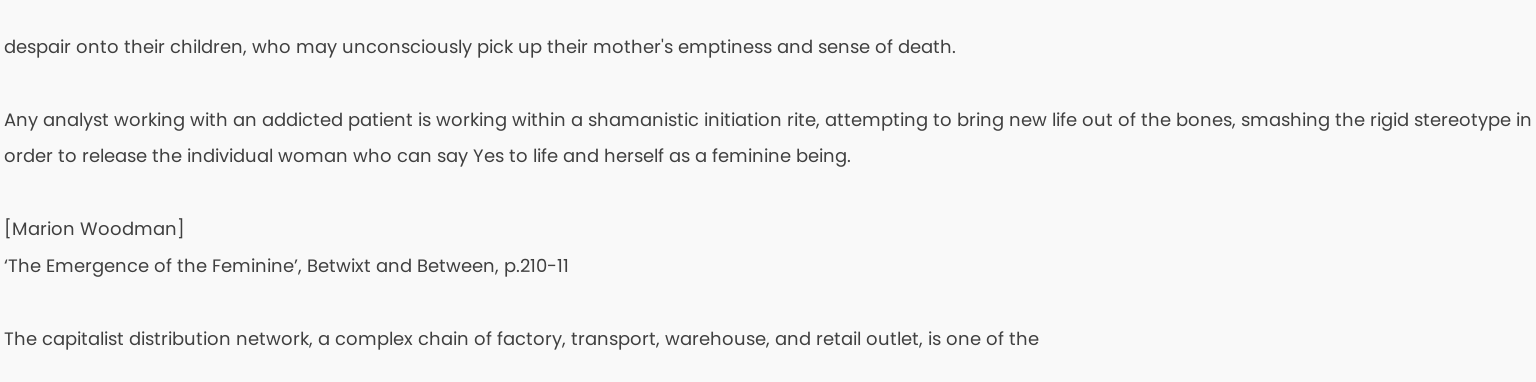despair onto their children, who may unconsciously pick up their mother's emptiness and sense of death.

Any analyst working with an addicted patient is working within a shamanistic initiation rite, attempting to bring new life out of the bones, smashing the rigid stereotype in order to release the individual woman who can say Yes to life and herself as a feminine being.

[Marion Woodman]
‘The Emergence of the Feminine’, Betwixt and Between, p.210-11

The capitalist distribution network, a complex chain of factory, transport, warehouse, and retail outlet, is one of the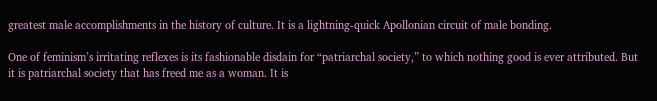greatest male accomplishments in the history of culture. It is a lightning-quick Apollonian circuit of male bonding.

One of feminism’s irritating reflexes is its fashionable disdain for “patriarchal society,” to which nothing good is ever attributed. But it is patriarchal society that has freed me as a woman. It is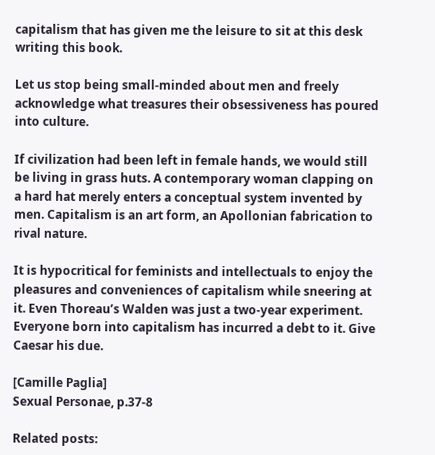capitalism that has given me the leisure to sit at this desk writing this book.

Let us stop being small-minded about men and freely acknowledge what treasures their obsessiveness has poured into culture.

If civilization had been left in female hands, we would still be living in grass huts. A contemporary woman clapping on a hard hat merely enters a conceptual system invented by men. Capitalism is an art form, an Apollonian fabrication to rival nature.

It is hypocritical for feminists and intellectuals to enjoy the pleasures and conveniences of capitalism while sneering at it. Even Thoreau’s Walden was just a two-year experiment. Everyone born into capitalism has incurred a debt to it. Give Caesar his due.

[Camille Paglia]
Sexual Personae, p.37-8

Related posts: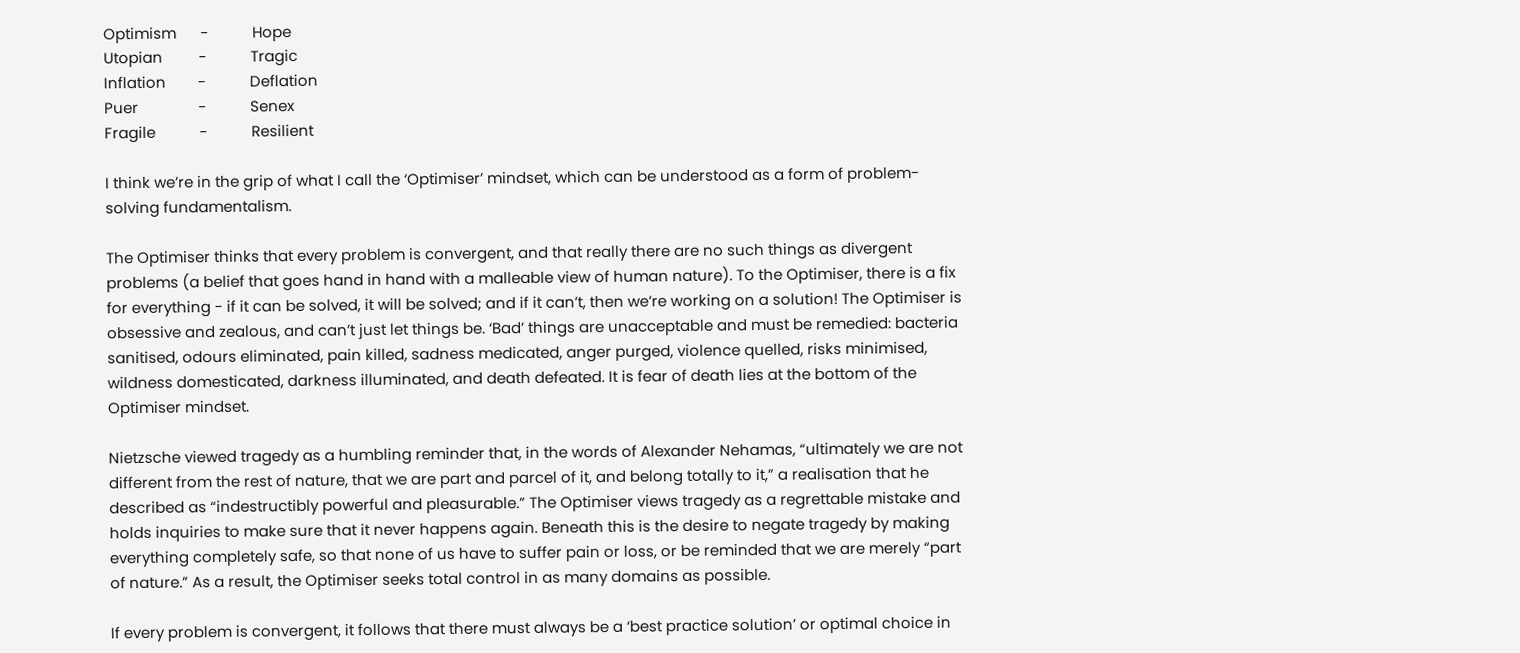Optimism      -           Hope
Utopian         -           Tragic
Inflation        -           Deflation
Puer               -           Senex
Fragile           -           Resilient

I think we’re in the grip of what I call the ‘Optimiser’ mindset, which can be understood as a form of problem-solving fundamentalism.

The Optimiser thinks that every problem is convergent, and that really there are no such things as divergent problems (a belief that goes hand in hand with a malleable view of human nature). To the Optimiser, there is a fix for everything - if it can be solved, it will be solved; and if it can’t, then we’re working on a solution! The Optimiser is obsessive and zealous, and can’t just let things be. ‘Bad’ things are unacceptable and must be remedied: bacteria sanitised, odours eliminated, pain killed, sadness medicated, anger purged, violence quelled, risks minimised, wildness domesticated, darkness illuminated, and death defeated. It is fear of death lies at the bottom of the Optimiser mindset.

Nietzsche viewed tragedy as a humbling reminder that, in the words of Alexander Nehamas, “ultimately we are not different from the rest of nature, that we are part and parcel of it, and belong totally to it,” a realisation that he described as “indestructibly powerful and pleasurable.” The Optimiser views tragedy as a regrettable mistake and holds inquiries to make sure that it never happens again. Beneath this is the desire to negate tragedy by making everything completely safe, so that none of us have to suffer pain or loss, or be reminded that we are merely “part of nature.” As a result, the Optimiser seeks total control in as many domains as possible.

If every problem is convergent, it follows that there must always be a ‘best practice solution’ or optimal choice in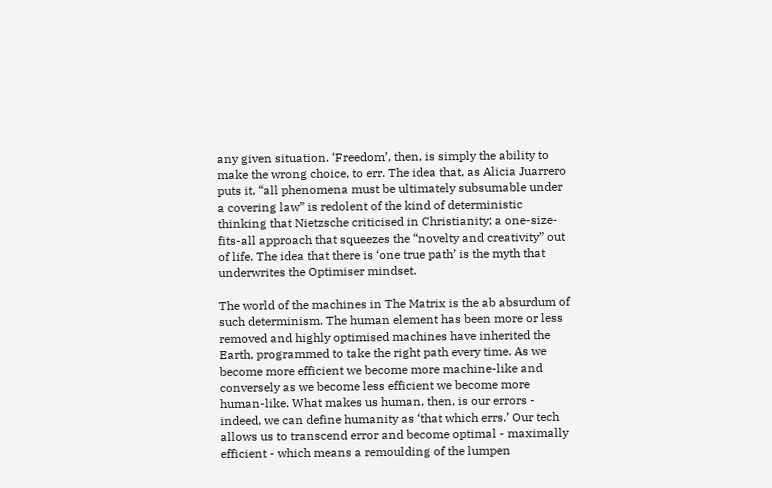any given situation. ‘Freedom’, then, is simply the ability to make the wrong choice, to err. The idea that, as Alicia Juarrero puts it, “all phenomena must be ultimately subsumable under a covering law” is redolent of the kind of deterministic thinking that Nietzsche criticised in Christianity; a one-size-fits-all approach that squeezes the “novelty and creativity” out of life. The idea that there is ‘one true path’ is the myth that underwrites the Optimiser mindset.

The world of the machines in The Matrix is the ab absurdum of such determinism. The human element has been more or less removed and highly optimised machines have inherited the Earth, programmed to take the right path every time. As we become more efficient we become more machine-like and conversely as we become less efficient we become more human-like. What makes us human, then, is our errors - indeed, we can define humanity as ‘that which errs.’ Our tech allows us to transcend error and become optimal - maximally efficient - which means a remoulding of the lumpen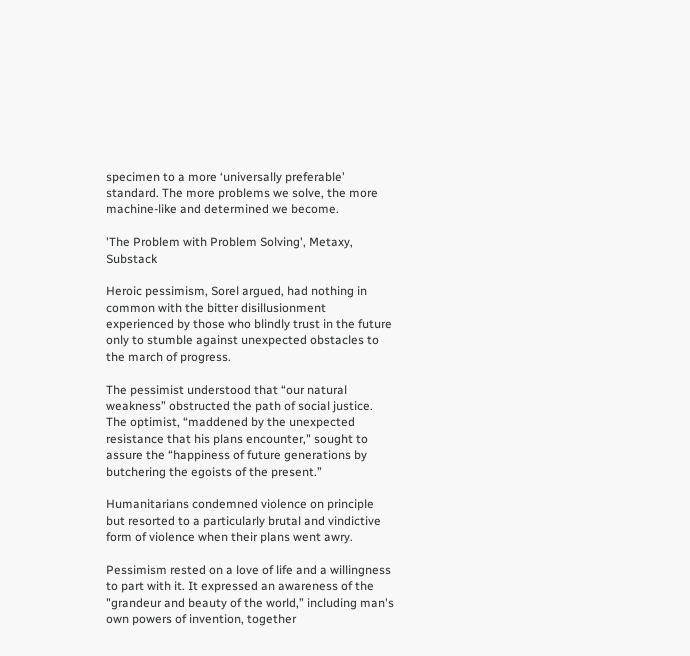specimen to a more ‘universally preferable’ standard. The more problems we solve, the more machine-like and determined we become.

'The Problem with Problem Solving', Metaxy, Substack

Heroic pessimism, Sorel argued, had nothing in common with the bitter disillusionment experienced by those who blindly trust in the future only to stumble against unexpected obstacles to the march of progress.

The pessimist understood that “our natural weakness” obstructed the path of social justice. The optimist, “maddened by the unexpected resistance that his plans encounter," sought to assure the “happiness of future generations by butchering the egoists of the present.”

Humanitarians condemned violence on principle but resorted to a particularly brutal and vindictive form of violence when their plans went awry.

Pessimism rested on a love of life and a willingness to part with it. It expressed an awareness of the "grandeur and beauty of the world,” including man's own powers of invention, together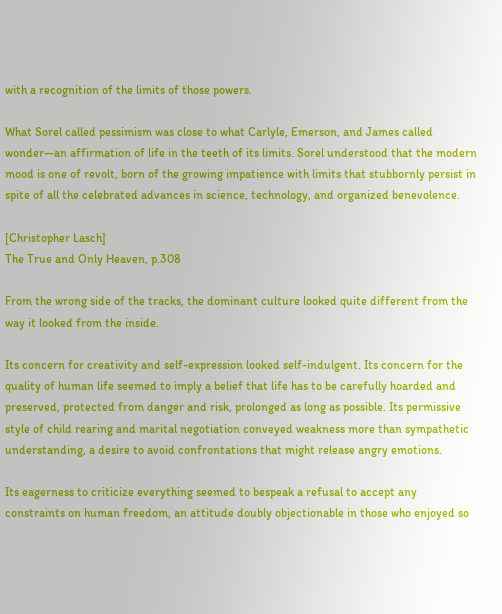with a recognition of the limits of those powers.

What Sorel called pessimism was close to what Carlyle, Emerson, and James called wonder—an affirmation of life in the teeth of its limits. Sorel understood that the modern mood is one of revolt, born of the growing impatience with limits that stubbornly persist in spite of all the celebrated advances in science, technology, and organized benevolence.

[Christopher Lasch]
The True and Only Heaven, p.308

From the wrong side of the tracks, the dominant culture looked quite different from the way it looked from the inside.

Its concern for creativity and self-expression looked self-indulgent. Its concern for the quality of human life seemed to imply a belief that life has to be carefully hoarded and preserved, protected from danger and risk, prolonged as long as possible. Its permissive style of child rearing and marital negotiation conveyed weakness more than sympathetic understanding, a desire to avoid confrontations that might release angry emotions.

Its eagerness to criticize everything seemed to bespeak a refusal to accept any constraints on human freedom, an attitude doubly objectionable in those who enjoyed so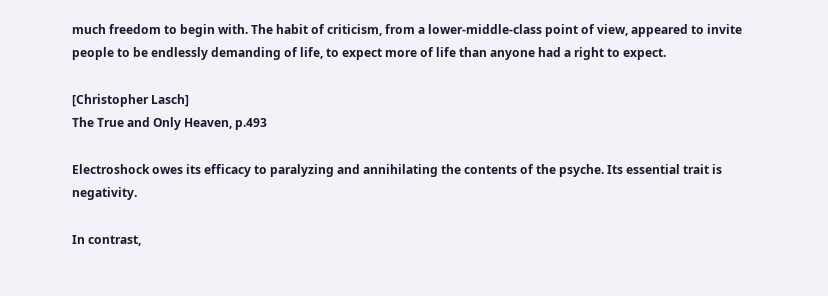much freedom to begin with. The habit of criticism, from a lower-middle-class point of view, appeared to invite people to be endlessly demanding of life, to expect more of life than anyone had a right to expect.

[Christopher Lasch]
The True and Only Heaven, p.493

Electroshock owes its efficacy to paralyzing and annihilating the contents of the psyche. Its essential trait is negativity.

In contrast,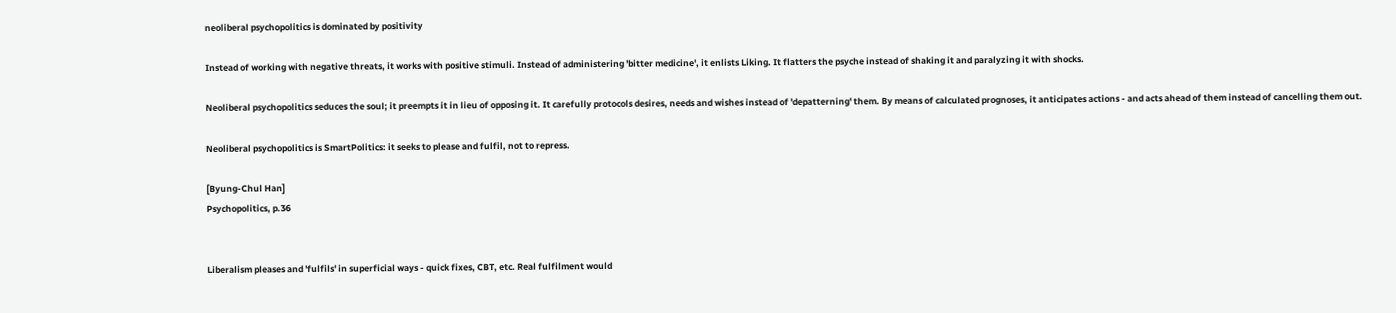neoliberal psychopolitics is dominated by positivity

Instead of working with negative threats, it works with positive stimuli. Instead of administering 'bitter medicine', it enlists Liking. It flatters the psyche instead of shaking it and paralyzing it with shocks.

Neoliberal psychopolitics seduces the soul; it preempts it in lieu of opposing it. It carefully protocols desires, needs and wishes instead of 'depatterning' them. By means of calculated prognoses, it anticipates actions - and acts ahead of them instead of cancelling them out.

Neoliberal psychopolitics is SmartPolitics: it seeks to please and fulfil, not to repress.

[Byung-Chul Han]
Psychopolitics, p.36


Liberalism pleases and 'fulfils' in superficial ways - quick fixes, CBT, etc. Real fulfilment would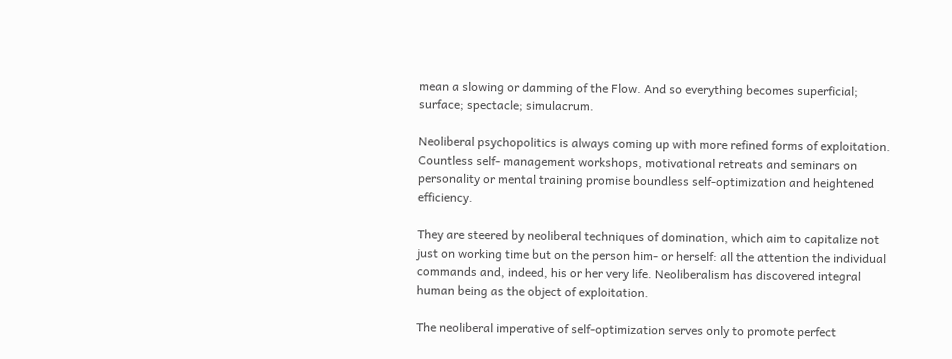mean a slowing or damming of the Flow. And so everything becomes superficial; surface; spectacle; simulacrum.

Neoliberal psychopolitics is always coming up with more refined forms of exploitation. Countless self- management workshops, motivational retreats and seminars on personality or mental training promise boundless self-optimization and heightened efficiency.

They are steered by neoliberal techniques of domination, which aim to capitalize not just on working time but on the person him- or herself: all the attention the individual commands and, indeed, his or her very life. Neoliberalism has discovered integral human being as the object of exploitation.

The neoliberal imperative of self-optimization serves only to promote perfect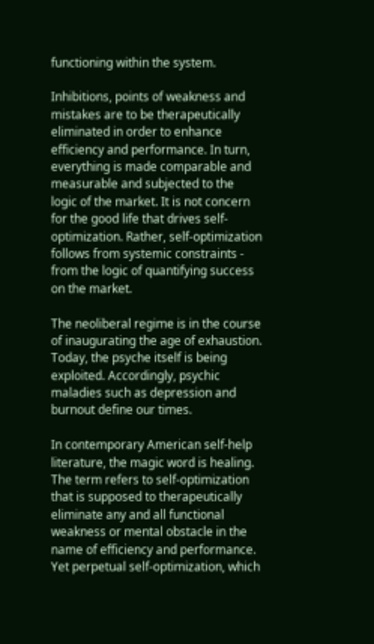functioning within the system.

Inhibitions, points of weakness and mistakes are to be therapeutically eliminated in order to enhance efficiency and performance. In turn, everything is made comparable and measurable and subjected to the logic of the market. It is not concern for the good life that drives self-optimization. Rather, self-optimization follows from systemic constraints - from the logic of quantifying success on the market.

The neoliberal regime is in the course of inaugurating the age of exhaustion. Today, the psyche itself is being exploited. Accordingly, psychic maladies such as depression and burnout define our times.

In contemporary American self-help literature, the magic word is healing. The term refers to self-optimization that is supposed to therapeutically eliminate any and all functional weakness or mental obstacle in the name of efficiency and performance. Yet perpetual self-optimization, which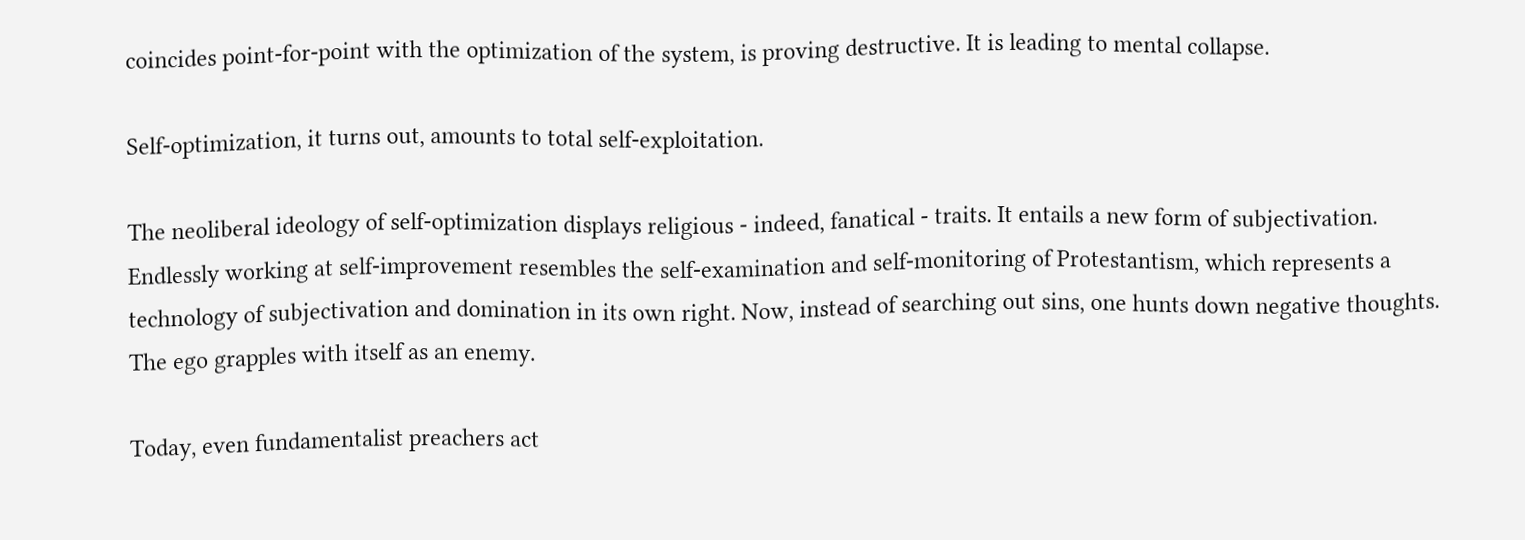coincides point-for-point with the optimization of the system, is proving destructive. It is leading to mental collapse.

Self-optimization, it turns out, amounts to total self-exploitation.

The neoliberal ideology of self-optimization displays religious - indeed, fanatical - traits. It entails a new form of subjectivation. Endlessly working at self-improvement resembles the self-examination and self-monitoring of Protestantism, which represents a technology of subjectivation and domination in its own right. Now, instead of searching out sins, one hunts down negative thoughts. The ego grapples with itself as an enemy.

Today, even fundamentalist preachers act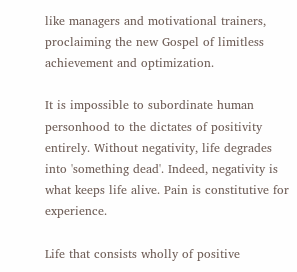like managers and motivational trainers, proclaiming the new Gospel of limitless achievement and optimization.

It is impossible to subordinate human personhood to the dictates of positivity entirely. Without negativity, life degrades into 'something dead'. Indeed, negativity is what keeps life alive. Pain is constitutive for experience.

Life that consists wholly of positive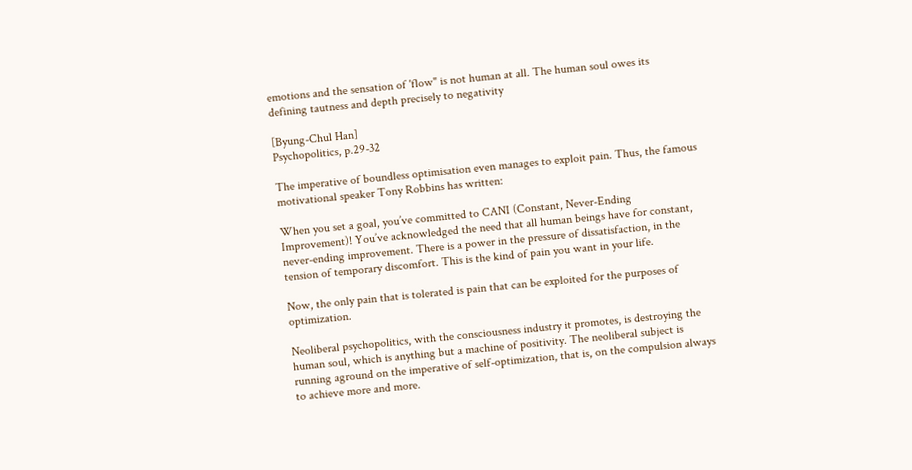emotions and the sensation of 'flow" is not human at all. The human soul owes its defining tautness and depth precisely to negativity

[Byung-Chul Han]
Psychopolitics, p.29-32

The imperative of boundless optimisation even manages to exploit pain. Thus, the famous motivational speaker Tony Robbins has written:

When you set a goal, you’ve committed to CANI (Constant, Never-Ending Improvement)! You’ve acknowledged the need that all human beings have for constant, never-ending improvement. There is a power in the pressure of dissatisfaction, in the tension of temporary discomfort. This is the kind of pain you want in your life.

Now, the only pain that is tolerated is pain that can be exploited for the purposes of optimization.

Neoliberal psychopolitics, with the consciousness industry it promotes, is destroying the human soul, which is anything but a machine of positivity. The neoliberal subject is running aground on the imperative of self-optimization, that is, on the compulsion always to achieve more and more.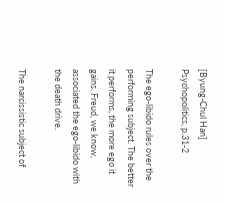[Byung-Chul Han]
Psychopolitics, p.31-2

The ego-libido rules over the performing subject. The better it performs, the more ego it gains. Freud, we know, associated the ego-libido with the death drive.

The narcissistic subject of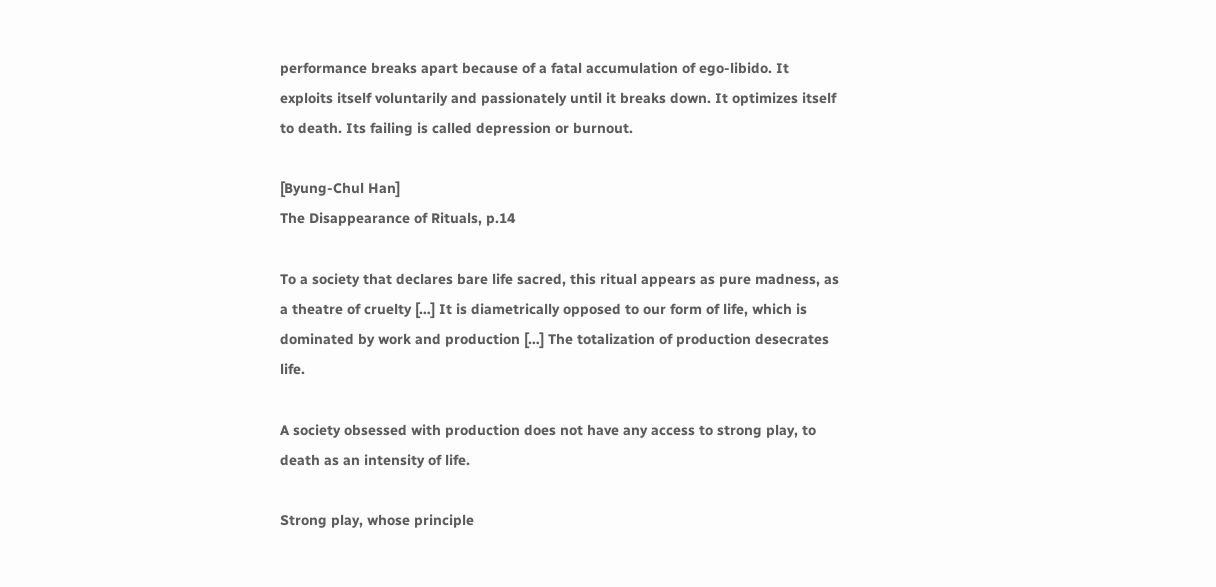performance breaks apart because of a fatal accumulation of ego-libido. It exploits itself voluntarily and passionately until it breaks down. It optimizes itself to death. Its failing is called depression or burnout.

[Byung-Chul Han]
The Disappearance of Rituals, p.14

To a society that declares bare life sacred, this ritual appears as pure madness, as a theatre of cruelty […] It is diametrically opposed to our form of life, which is dominated by work and production […] The totalization of production desecrates life.

A society obsessed with production does not have any access to strong play, to death as an intensity of life.

Strong play, whose principle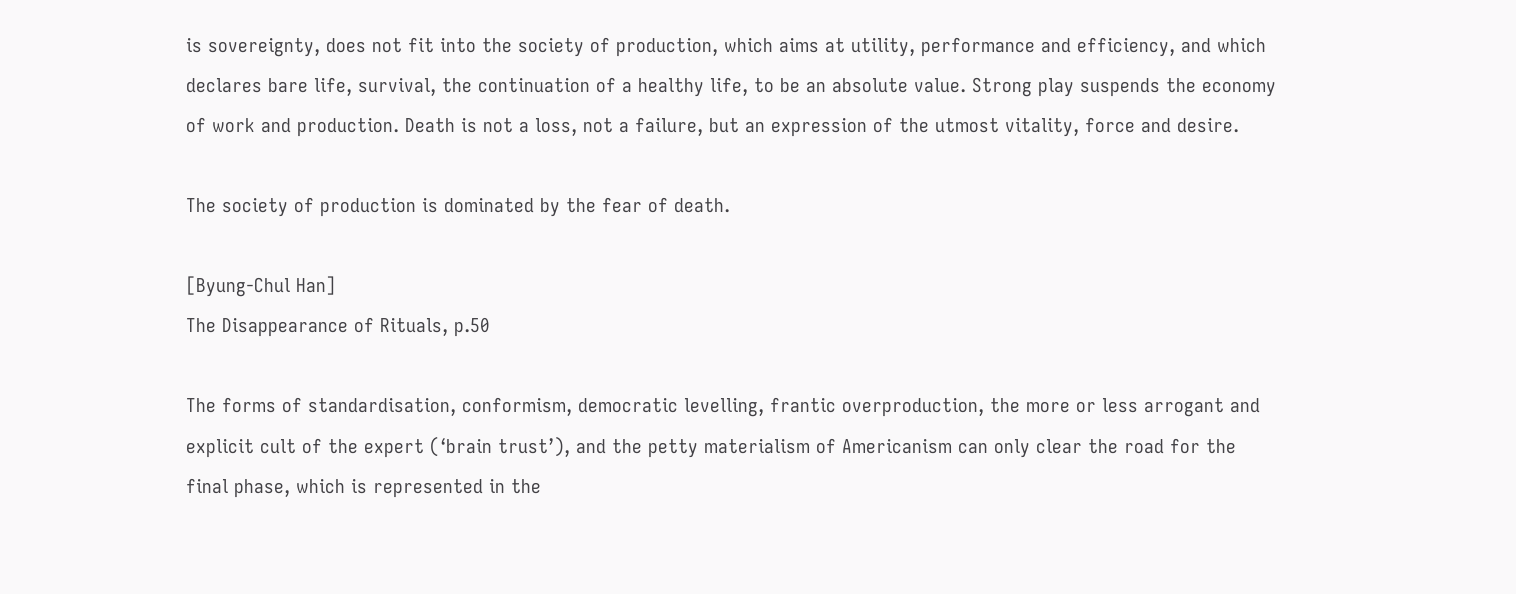is sovereignty, does not fit into the society of production, which aims at utility, performance and efficiency, and which declares bare life, survival, the continuation of a healthy life, to be an absolute value. Strong play suspends the economy of work and production. Death is not a loss, not a failure, but an expression of the utmost vitality, force and desire.

The society of production is dominated by the fear of death.

[Byung-Chul Han]
The Disappearance of Rituals, p.50

The forms of standardisation, conformism, democratic levelling, frantic overproduction, the more or less arrogant and explicit cult of the expert (‘brain trust’), and the petty materialism of Americanism can only clear the road for the final phase, which is represented in the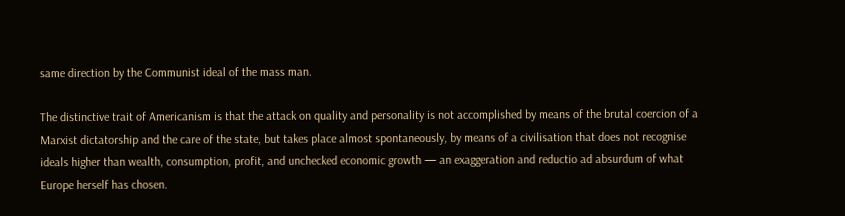same direction by the Communist ideal of the mass man.

The distinctive trait of Americanism is that the attack on quality and personality is not accomplished by means of the brutal coercion of a Marxist dictatorship and the care of the state, but takes place almost spontaneously, by means of a civilisation that does not recognise ideals higher than wealth, consumption, profit, and unchecked economic growth — an exaggeration and reductio ad absurdum of what Europe herself has chosen.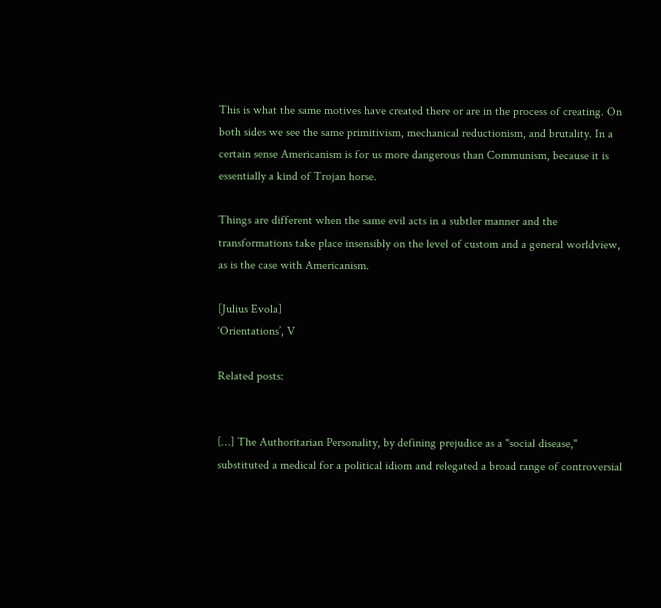This is what the same motives have created there or are in the process of creating. On both sides we see the same primitivism, mechanical reductionism, and brutality. In a certain sense Americanism is for us more dangerous than Communism, because it is essentially a kind of Trojan horse.

Things are different when the same evil acts in a subtler manner and the transformations take place insensibly on the level of custom and a general worldview, as is the case with Americanism.

[Julius Evola]
‘Orientations’, V

Related posts:


[…] The Authoritarian Personality, by defining prejudice as a "social disease," substituted a medical for a political idiom and relegated a broad range of controversial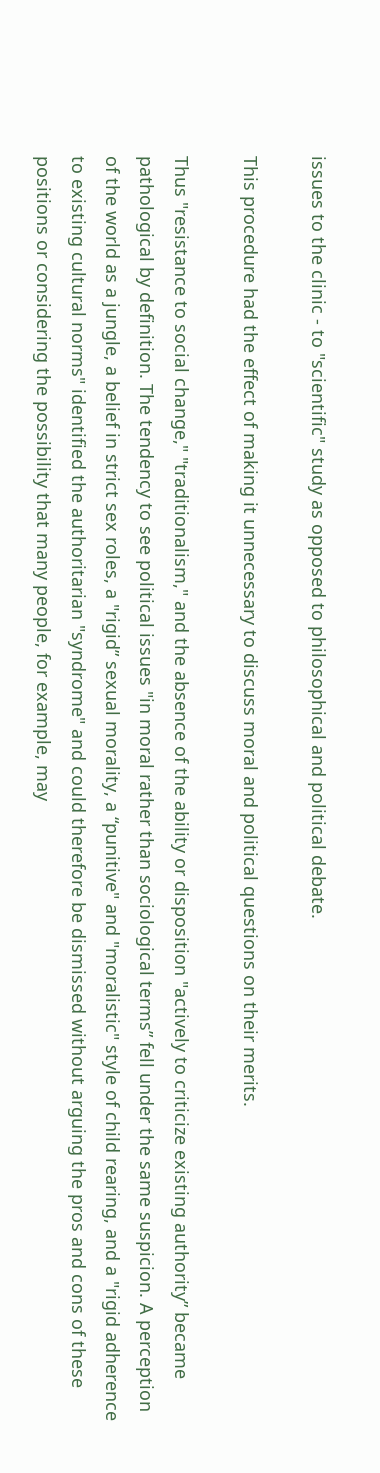issues to the clinic - to "scientific" study as opposed to philosophical and political debate.

This procedure had the effect of making it unnecessary to discuss moral and political questions on their merits.

Thus "resistance to social change," "traditionalism," and the absence of the ability or disposition "actively to criticize existing authority” became pathological by definition. The tendency to see political issues "in moral rather than sociological terms” fell under the same suspicion. A perception of the world as a jungle, a belief in strict sex roles, a "rigid” sexual morality, a “punitive" and "moralistic" style of child rearing, and a "rigid adherence to existing cultural norms" identified the authoritarian "syndrome" and could therefore be dismissed without arguing the pros and cons of these positions or considering the possibility that many people, for example, may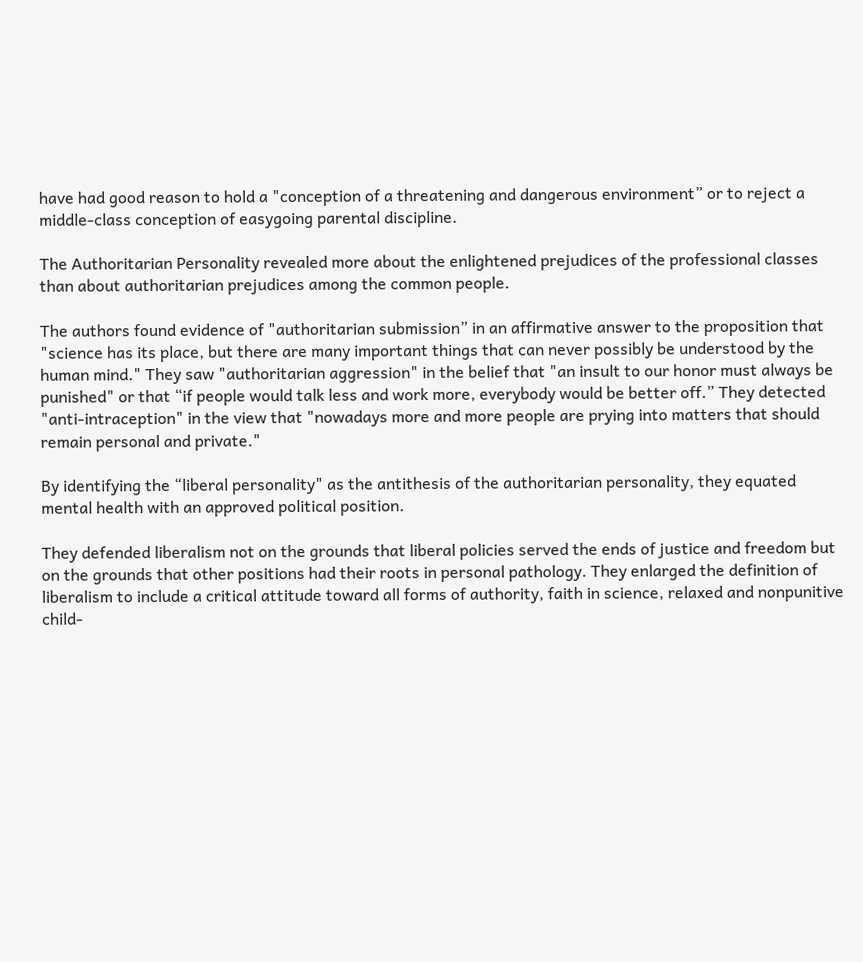have had good reason to hold a "conception of a threatening and dangerous environment” or to reject a middle-class conception of easygoing parental discipline.

The Authoritarian Personality revealed more about the enlightened prejudices of the professional classes than about authoritarian prejudices among the common people.

The authors found evidence of "authoritarian submission” in an affirmative answer to the proposition that "science has its place, but there are many important things that can never possibly be understood by the human mind." They saw "authoritarian aggression" in the belief that "an insult to our honor must always be punished" or that “if people would talk less and work more, everybody would be better off.” They detected "anti-intraception" in the view that "nowadays more and more people are prying into matters that should remain personal and private."

By identifying the “liberal personality" as the antithesis of the authoritarian personality, they equated mental health with an approved political position.

They defended liberalism not on the grounds that liberal policies served the ends of justice and freedom but on the grounds that other positions had their roots in personal pathology. They enlarged the definition of liberalism to include a critical attitude toward all forms of authority, faith in science, relaxed and nonpunitive child-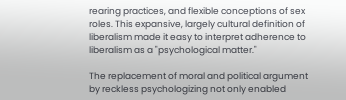rearing practices, and flexible conceptions of sex roles. This expansive, largely cultural definition of liberalism made it easy to interpret adherence to liberalism as a "psychological matter."

The replacement of moral and political argument by reckless psychologizing not only enabled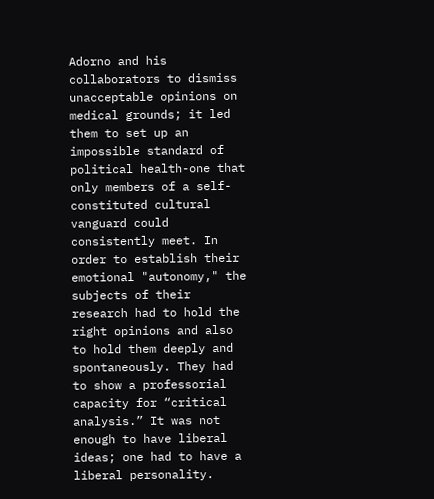Adorno and his collaborators to dismiss unacceptable opinions on medical grounds; it led them to set up an impossible standard of political health-one that only members of a self-constituted cultural vanguard could consistently meet. In order to establish their emotional "autonomy," the subjects of their research had to hold the right opinions and also to hold them deeply and spontaneously. They had to show a professorial capacity for “critical analysis.” It was not enough to have liberal ideas; one had to have a liberal personality.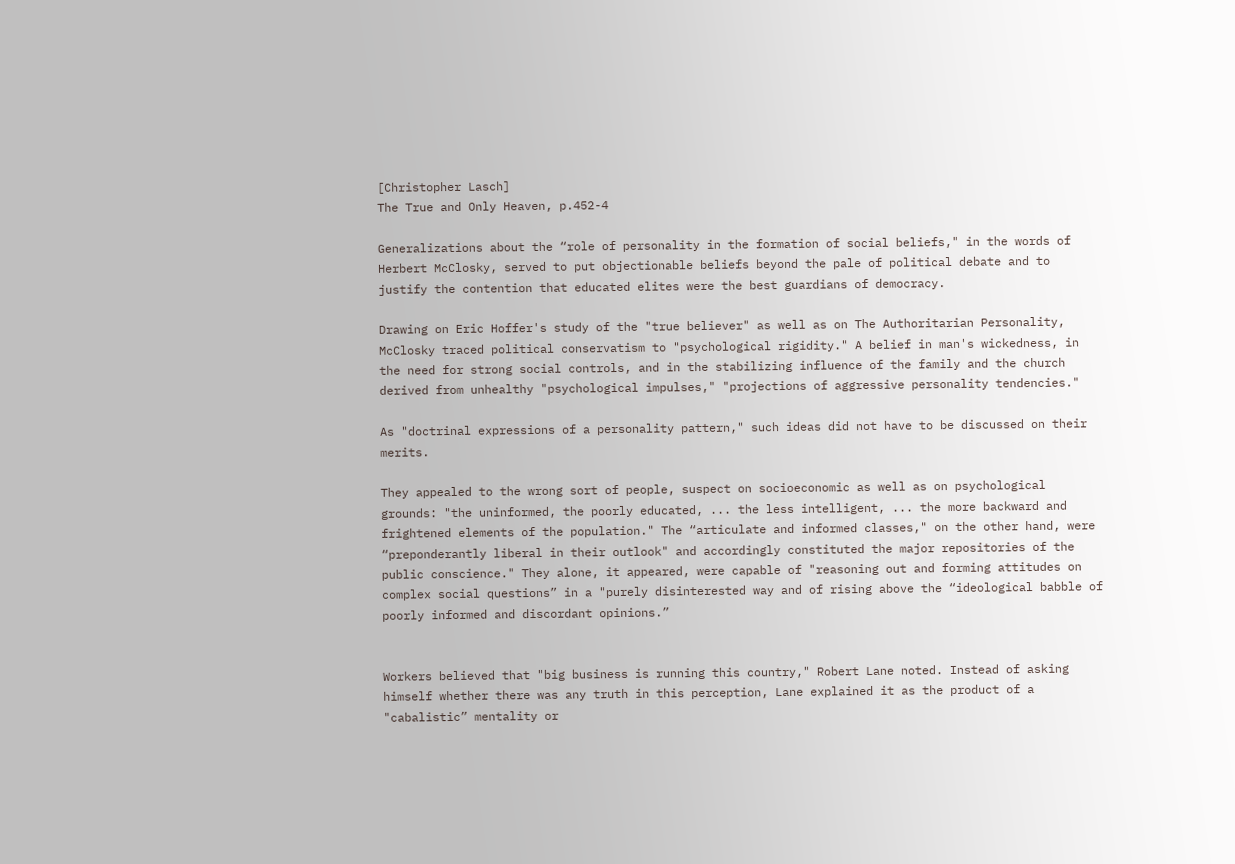[Christopher Lasch]
The True and Only Heaven, p.452-4

Generalizations about the “role of personality in the formation of social beliefs," in the words of Herbert McClosky, served to put objectionable beliefs beyond the pale of political debate and to justify the contention that educated elites were the best guardians of democracy.

Drawing on Eric Hoffer's study of the "true believer" as well as on The Authoritarian Personality, McClosky traced political conservatism to "psychological rigidity." A belief in man's wickedness, in the need for strong social controls, and in the stabilizing influence of the family and the church derived from unhealthy "psychological impulses," "projections of aggressive personality tendencies."

As "doctrinal expressions of a personality pattern," such ideas did not have to be discussed on their merits.

They appealed to the wrong sort of people, suspect on socioeconomic as well as on psychological grounds: "the uninformed, the poorly educated, ... the less intelligent, ... the more backward and frightened elements of the population." The “articulate and informed classes," on the other hand, were “preponderantly liberal in their outlook" and accordingly constituted the major repositories of the public conscience." They alone, it appeared, were capable of "reasoning out and forming attitudes on complex social questions” in a "purely disinterested way and of rising above the “ideological babble of poorly informed and discordant opinions.”


Workers believed that "big business is running this country," Robert Lane noted. Instead of asking himself whether there was any truth in this perception, Lane explained it as the product of a "cabalistic” mentality or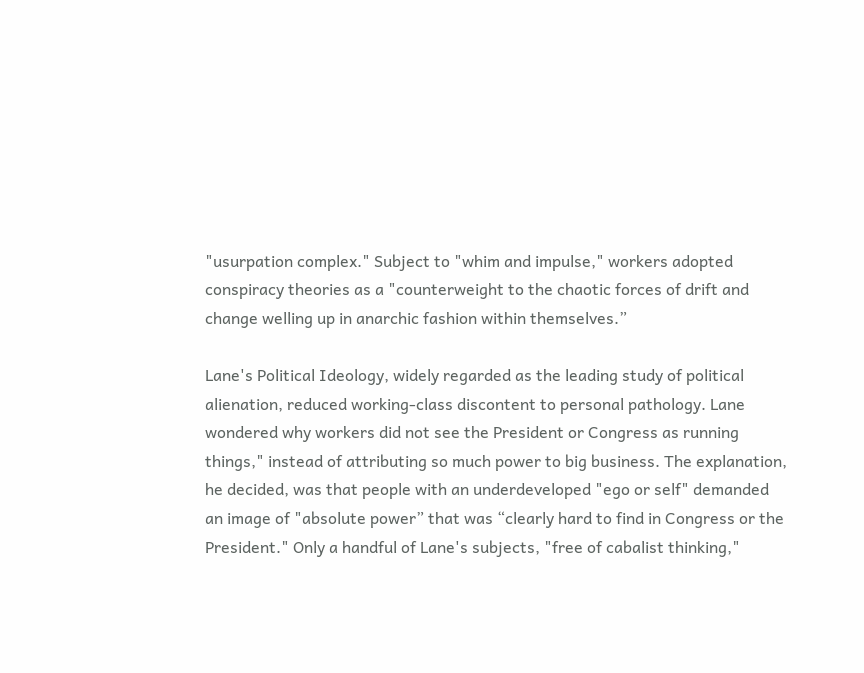"usurpation complex." Subject to "whim and impulse," workers adopted conspiracy theories as a "counterweight to the chaotic forces of drift and change welling up in anarchic fashion within themselves.”

Lane's Political Ideology, widely regarded as the leading study of political alienation, reduced working-class discontent to personal pathology. Lane wondered why workers did not see the President or Congress as running things," instead of attributing so much power to big business. The explanation, he decided, was that people with an underdeveloped "ego or self" demanded an image of "absolute power” that was “clearly hard to find in Congress or the President." Only a handful of Lane's subjects, "free of cabalist thinking,"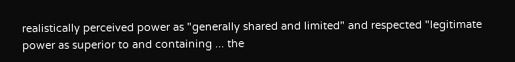realistically perceived power as "generally shared and limited" and respected "legitimate power as superior to and containing ... the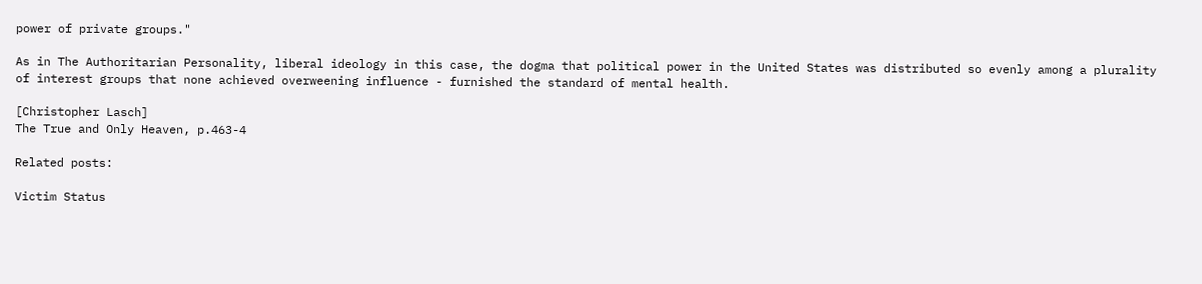power of private groups."

As in The Authoritarian Personality, liberal ideology in this case, the dogma that political power in the United States was distributed so evenly among a plurality of interest groups that none achieved overweening influence - furnished the standard of mental health.

[Christopher Lasch]
The True and Only Heaven, p.463-4

Related posts:

Victim Status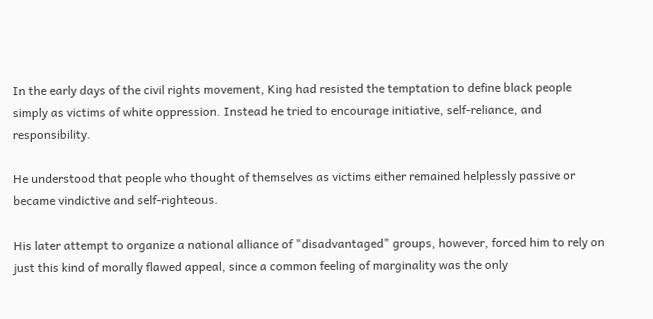In the early days of the civil rights movement, King had resisted the temptation to define black people simply as victims of white oppression. Instead he tried to encourage initiative, self-reliance, and responsibility.

He understood that people who thought of themselves as victims either remained helplessly passive or became vindictive and self-righteous.

His later attempt to organize a national alliance of "disadvantaged" groups, however, forced him to rely on just this kind of morally flawed appeal, since a common feeling of marginality was the only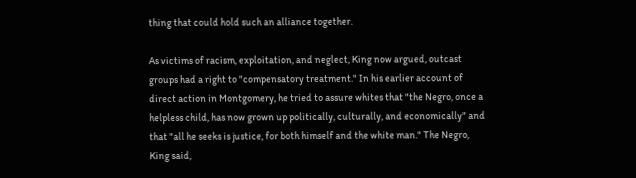thing that could hold such an alliance together.

As victims of racism, exploitation, and neglect, King now argued, outcast groups had a right to "compensatory treatment." In his earlier account of direct action in Montgomery, he tried to assure whites that "the Negro, once a helpless child, has now grown up politically, culturally, and economically" and that "all he seeks is justice, for both himself and the white man." The Negro, King said,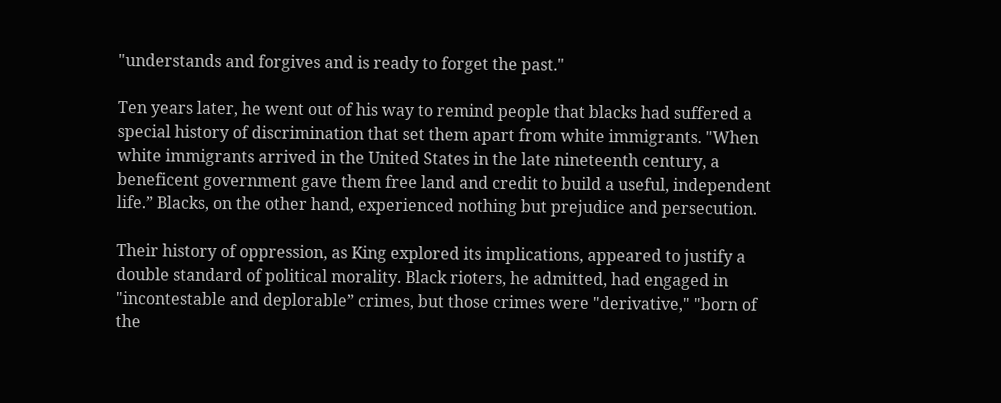"understands and forgives and is ready to forget the past."

Ten years later, he went out of his way to remind people that blacks had suffered a special history of discrimination that set them apart from white immigrants. "When white immigrants arrived in the United States in the late nineteenth century, a beneficent government gave them free land and credit to build a useful, independent life.” Blacks, on the other hand, experienced nothing but prejudice and persecution.

Their history of oppression, as King explored its implications, appeared to justify a double standard of political morality. Black rioters, he admitted, had engaged in "incontestable and deplorable” crimes, but those crimes were "derivative," "born of the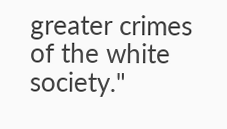greater crimes of the white society."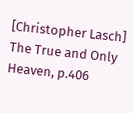[Christopher Lasch]
The True and Only Heaven, p.406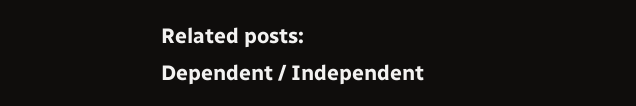Related posts:
Dependent / Independent